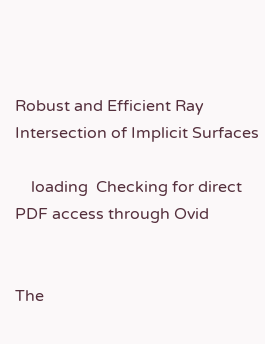Robust and Efficient Ray Intersection of Implicit Surfaces

    loading  Checking for direct PDF access through Ovid


The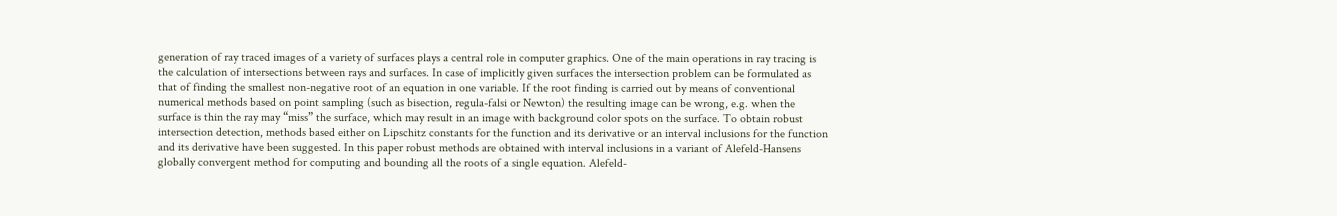generation of ray traced images of a variety of surfaces plays a central role in computer graphics. One of the main operations in ray tracing is the calculation of intersections between rays and surfaces. In case of implicitly given surfaces the intersection problem can be formulated as that of finding the smallest non-negative root of an equation in one variable. If the root finding is carried out by means of conventional numerical methods based on point sampling (such as bisection, regula-falsi or Newton) the resulting image can be wrong, e.g. when the surface is thin the ray may “miss” the surface, which may result in an image with background color spots on the surface. To obtain robust intersection detection, methods based either on Lipschitz constants for the function and its derivative or an interval inclusions for the function and its derivative have been suggested. In this paper robust methods are obtained with interval inclusions in a variant of Alefeld-Hansens globally convergent method for computing and bounding all the roots of a single equation. Alefeld-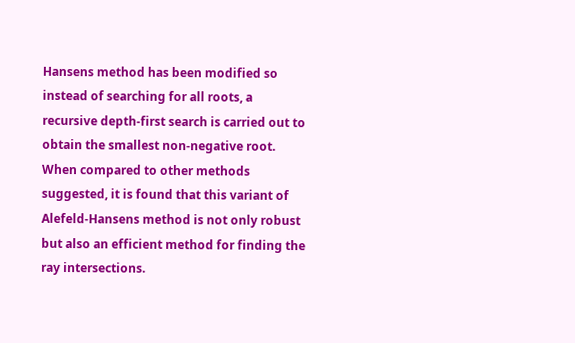Hansens method has been modified so instead of searching for all roots, a recursive depth-first search is carried out to obtain the smallest non-negative root. When compared to other methods suggested, it is found that this variant of Alefeld-Hansens method is not only robust but also an efficient method for finding the ray intersections.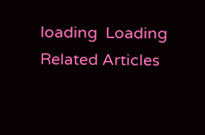loading  Loading Related Articles